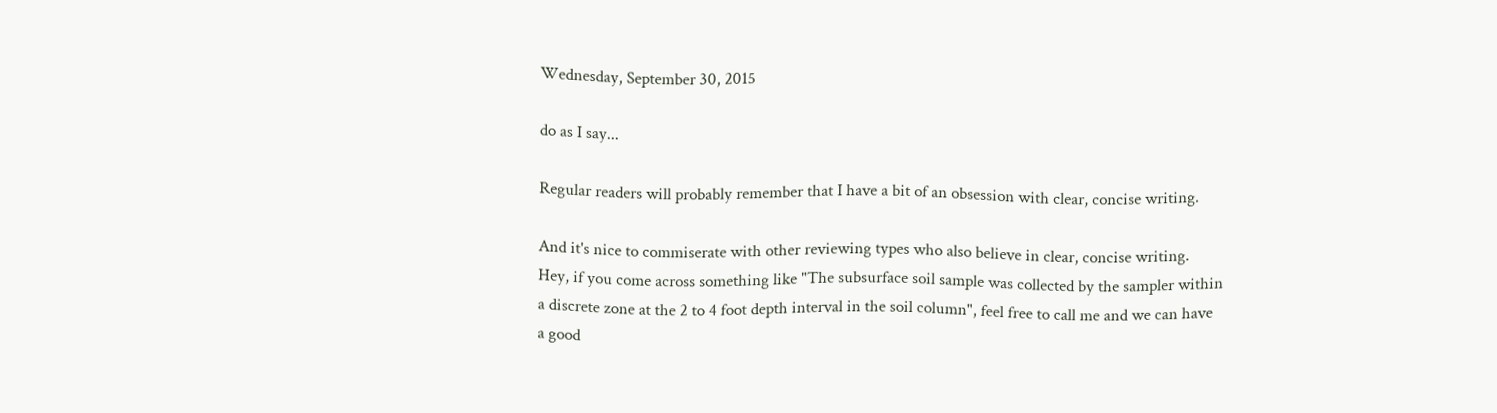Wednesday, September 30, 2015

do as I say...

Regular readers will probably remember that I have a bit of an obsession with clear, concise writing.

And it's nice to commiserate with other reviewing types who also believe in clear, concise writing. Hey, if you come across something like "The subsurface soil sample was collected by the sampler within a discrete zone at the 2 to 4 foot depth interval in the soil column", feel free to call me and we can have a good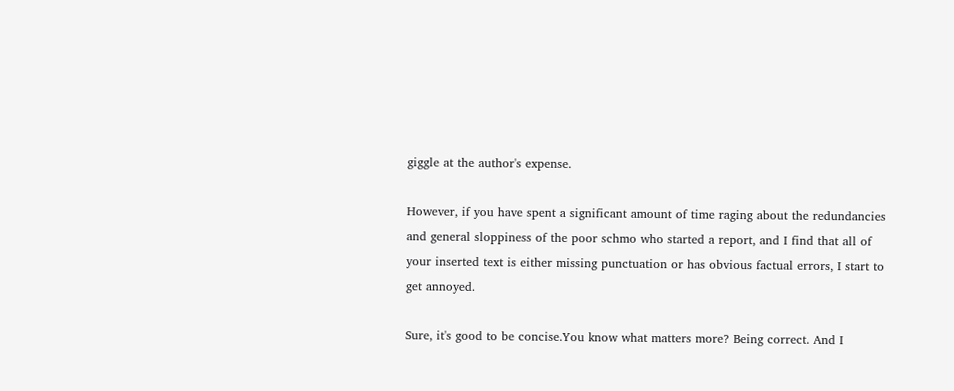giggle at the author's expense.

However, if you have spent a significant amount of time raging about the redundancies and general sloppiness of the poor schmo who started a report, and I find that all of your inserted text is either missing punctuation or has obvious factual errors, I start to get annoyed.

Sure, it's good to be concise.You know what matters more? Being correct. And I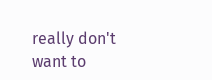really don't want to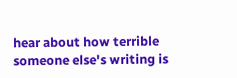hear about how terrible someone else's writing is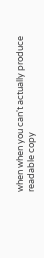when when you can't actually produce readable copy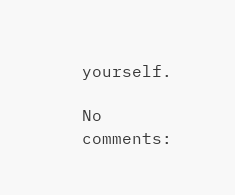yourself.

No comments: